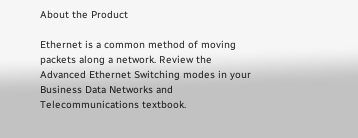About the Product

Ethernet is a common method of moving packets along a network. Review the Advanced Ethernet Switching modes in your Business Data Networks and Telecommunications textbook.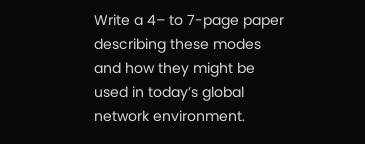Write a 4– to 7-page paper describing these modes and how they might be used in today’s global network environment.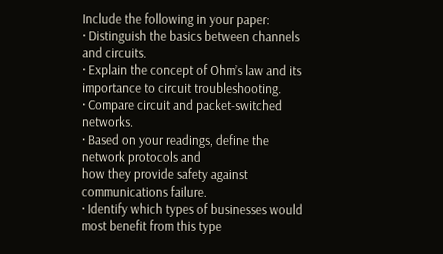Include the following in your paper:
· Distinguish the basics between channels and circuits.
· Explain the concept of Ohm’s law and its importance to circuit troubleshooting.
· Compare circuit and packet-switched networks.
· Based on your readings, define the network protocols and
how they provide safety against communications failure.
· Identify which types of businesses would most benefit from this type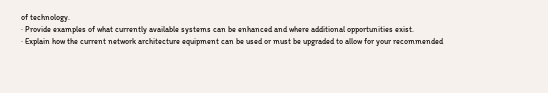of technology.
· Provide examples of what currently available systems can be enhanced and where additional opportunities exist.
· Explain how the current network architecture equipment can be used or must be upgraded to allow for your recommended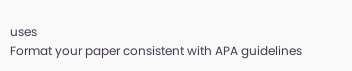uses
Format your paper consistent with APA guidelines